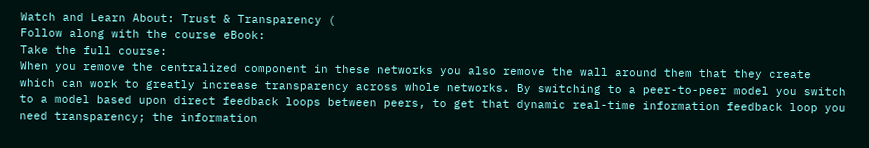Watch and Learn About: Trust & Transparency (
Follow along with the course eBook:
Take the full course:
When you remove the centralized component in these networks you also remove the wall around them that they create which can work to greatly increase transparency across whole networks. By switching to a peer-to-peer model you switch to a model based upon direct feedback loops between peers, to get that dynamic real-time information feedback loop you need transparency; the information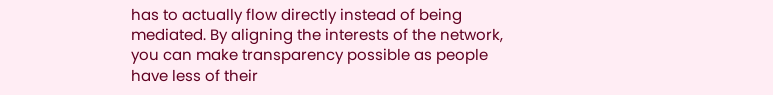has to actually flow directly instead of being mediated. By aligning the interests of the network, you can make transparency possible as people have less of their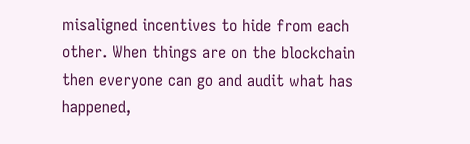misaligned incentives to hide from each other. When things are on the blockchain then everyone can go and audit what has happened,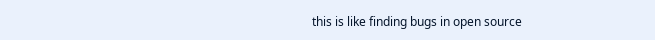this is like finding bugs in open source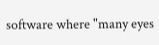software where "many eyes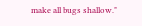make all bugs shallow."